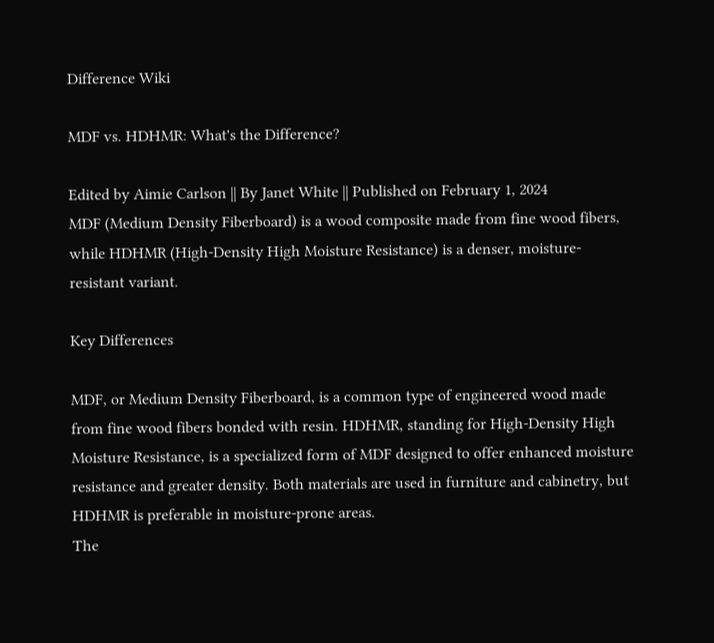Difference Wiki

MDF vs. HDHMR: What's the Difference?

Edited by Aimie Carlson || By Janet White || Published on February 1, 2024
MDF (Medium Density Fiberboard) is a wood composite made from fine wood fibers, while HDHMR (High-Density High Moisture Resistance) is a denser, moisture-resistant variant.

Key Differences

MDF, or Medium Density Fiberboard, is a common type of engineered wood made from fine wood fibers bonded with resin. HDHMR, standing for High-Density High Moisture Resistance, is a specialized form of MDF designed to offer enhanced moisture resistance and greater density. Both materials are used in furniture and cabinetry, but HDHMR is preferable in moisture-prone areas.
The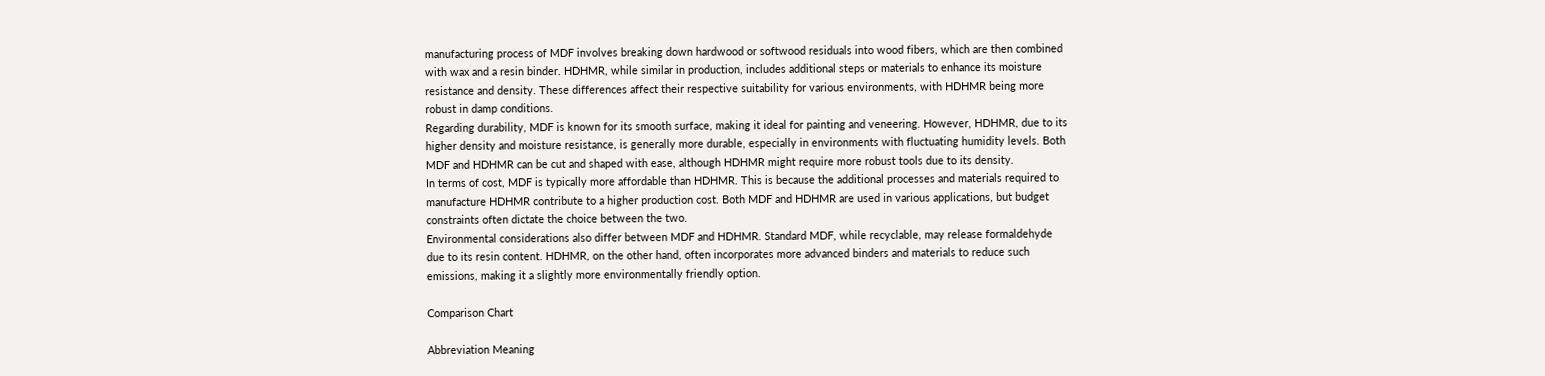manufacturing process of MDF involves breaking down hardwood or softwood residuals into wood fibers, which are then combined with wax and a resin binder. HDHMR, while similar in production, includes additional steps or materials to enhance its moisture resistance and density. These differences affect their respective suitability for various environments, with HDHMR being more robust in damp conditions.
Regarding durability, MDF is known for its smooth surface, making it ideal for painting and veneering. However, HDHMR, due to its higher density and moisture resistance, is generally more durable, especially in environments with fluctuating humidity levels. Both MDF and HDHMR can be cut and shaped with ease, although HDHMR might require more robust tools due to its density.
In terms of cost, MDF is typically more affordable than HDHMR. This is because the additional processes and materials required to manufacture HDHMR contribute to a higher production cost. Both MDF and HDHMR are used in various applications, but budget constraints often dictate the choice between the two.
Environmental considerations also differ between MDF and HDHMR. Standard MDF, while recyclable, may release formaldehyde due to its resin content. HDHMR, on the other hand, often incorporates more advanced binders and materials to reduce such emissions, making it a slightly more environmentally friendly option.

Comparison Chart

Abbreviation Meaning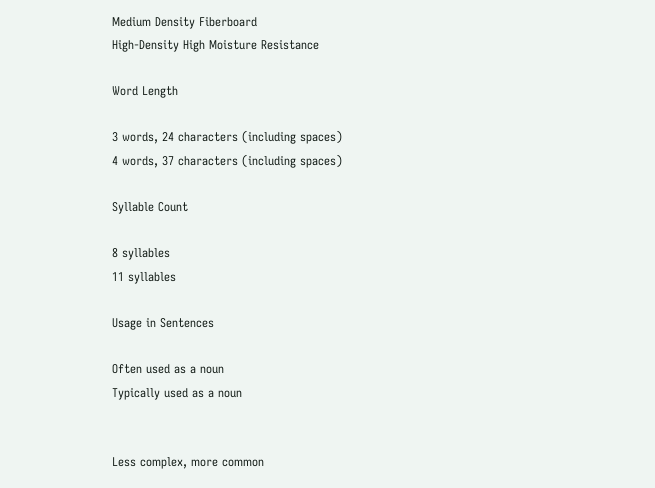Medium Density Fiberboard
High-Density High Moisture Resistance

Word Length

3 words, 24 characters (including spaces)
4 words, 37 characters (including spaces)

Syllable Count

8 syllables
11 syllables

Usage in Sentences

Often used as a noun
Typically used as a noun


Less complex, more common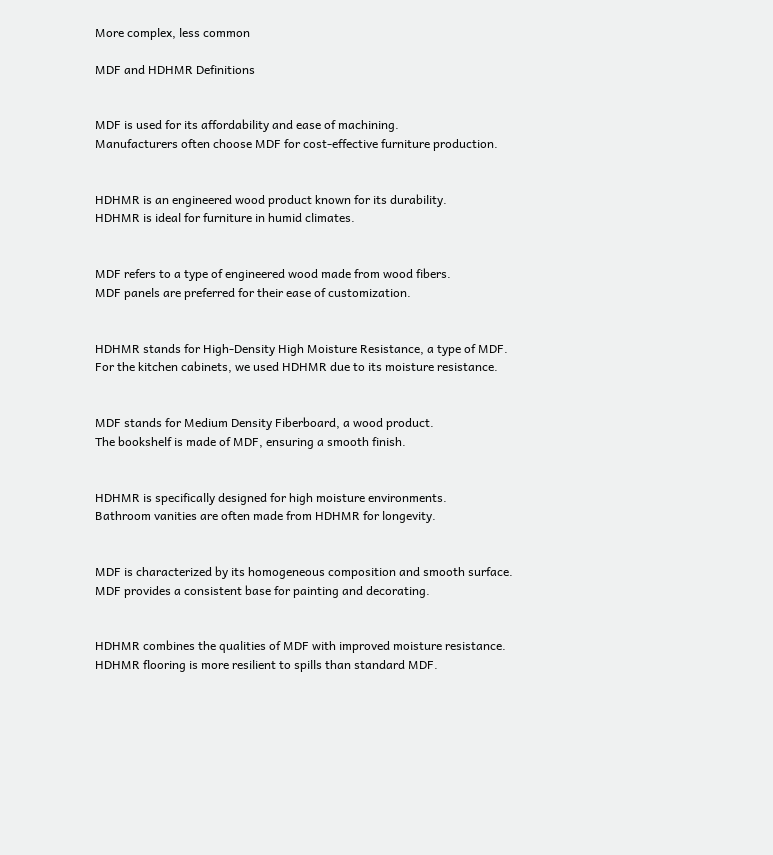More complex, less common

MDF and HDHMR Definitions


MDF is used for its affordability and ease of machining.
Manufacturers often choose MDF for cost-effective furniture production.


HDHMR is an engineered wood product known for its durability.
HDHMR is ideal for furniture in humid climates.


MDF refers to a type of engineered wood made from wood fibers.
MDF panels are preferred for their ease of customization.


HDHMR stands for High-Density High Moisture Resistance, a type of MDF.
For the kitchen cabinets, we used HDHMR due to its moisture resistance.


MDF stands for Medium Density Fiberboard, a wood product.
The bookshelf is made of MDF, ensuring a smooth finish.


HDHMR is specifically designed for high moisture environments.
Bathroom vanities are often made from HDHMR for longevity.


MDF is characterized by its homogeneous composition and smooth surface.
MDF provides a consistent base for painting and decorating.


HDHMR combines the qualities of MDF with improved moisture resistance.
HDHMR flooring is more resilient to spills than standard MDF.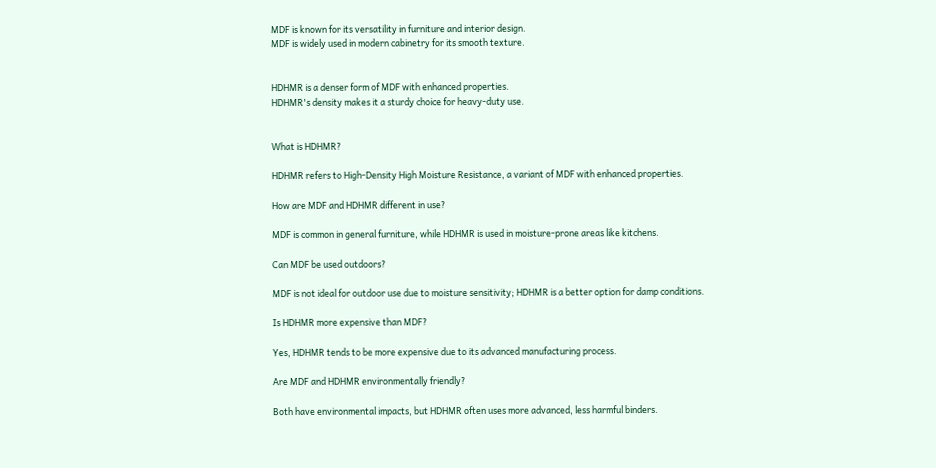MDF is known for its versatility in furniture and interior design.
MDF is widely used in modern cabinetry for its smooth texture.


HDHMR is a denser form of MDF with enhanced properties.
HDHMR's density makes it a sturdy choice for heavy-duty use.


What is HDHMR?

HDHMR refers to High-Density High Moisture Resistance, a variant of MDF with enhanced properties.

How are MDF and HDHMR different in use?

MDF is common in general furniture, while HDHMR is used in moisture-prone areas like kitchens.

Can MDF be used outdoors?

MDF is not ideal for outdoor use due to moisture sensitivity; HDHMR is a better option for damp conditions.

Is HDHMR more expensive than MDF?

Yes, HDHMR tends to be more expensive due to its advanced manufacturing process.

Are MDF and HDHMR environmentally friendly?

Both have environmental impacts, but HDHMR often uses more advanced, less harmful binders.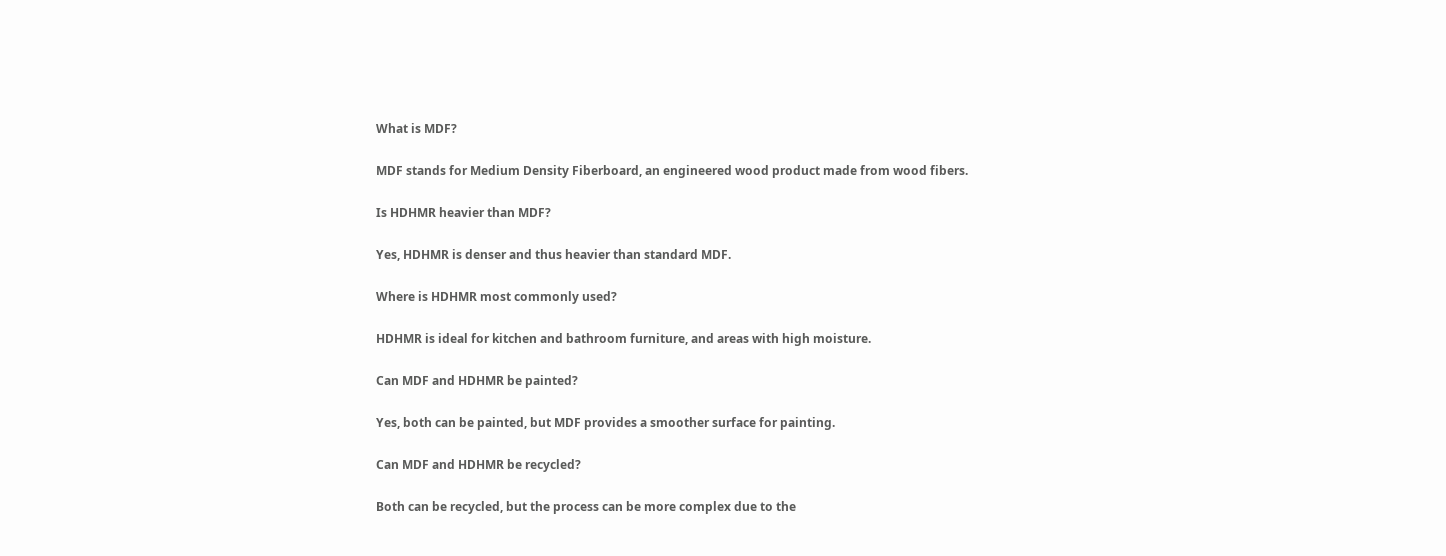What is MDF?

MDF stands for Medium Density Fiberboard, an engineered wood product made from wood fibers.

Is HDHMR heavier than MDF?

Yes, HDHMR is denser and thus heavier than standard MDF.

Where is HDHMR most commonly used?

HDHMR is ideal for kitchen and bathroom furniture, and areas with high moisture.

Can MDF and HDHMR be painted?

Yes, both can be painted, but MDF provides a smoother surface for painting.

Can MDF and HDHMR be recycled?

Both can be recycled, but the process can be more complex due to the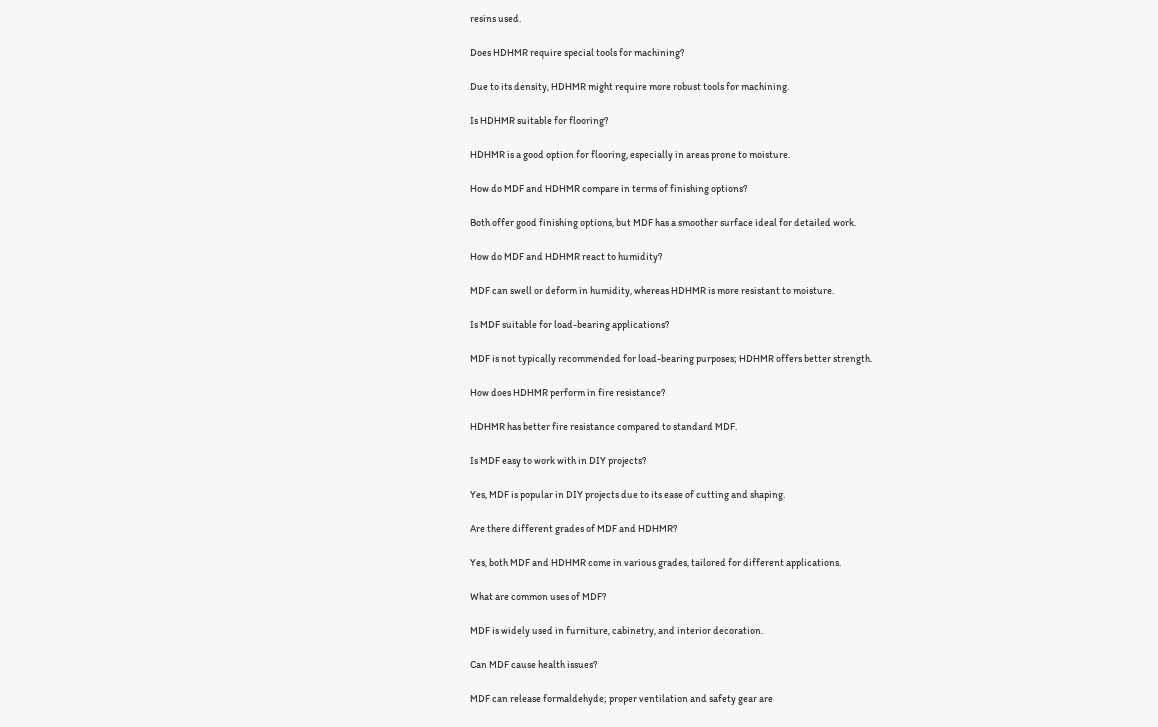resins used.

Does HDHMR require special tools for machining?

Due to its density, HDHMR might require more robust tools for machining.

Is HDHMR suitable for flooring?

HDHMR is a good option for flooring, especially in areas prone to moisture.

How do MDF and HDHMR compare in terms of finishing options?

Both offer good finishing options, but MDF has a smoother surface ideal for detailed work.

How do MDF and HDHMR react to humidity?

MDF can swell or deform in humidity, whereas HDHMR is more resistant to moisture.

Is MDF suitable for load-bearing applications?

MDF is not typically recommended for load-bearing purposes; HDHMR offers better strength.

How does HDHMR perform in fire resistance?

HDHMR has better fire resistance compared to standard MDF.

Is MDF easy to work with in DIY projects?

Yes, MDF is popular in DIY projects due to its ease of cutting and shaping.

Are there different grades of MDF and HDHMR?

Yes, both MDF and HDHMR come in various grades, tailored for different applications.

What are common uses of MDF?

MDF is widely used in furniture, cabinetry, and interior decoration.

Can MDF cause health issues?

MDF can release formaldehyde; proper ventilation and safety gear are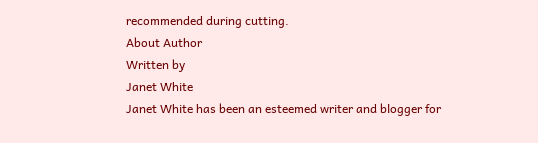recommended during cutting.
About Author
Written by
Janet White
Janet White has been an esteemed writer and blogger for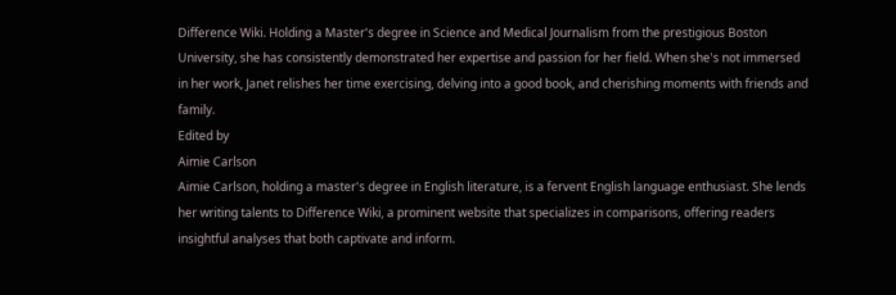Difference Wiki. Holding a Master's degree in Science and Medical Journalism from the prestigious Boston University, she has consistently demonstrated her expertise and passion for her field. When she's not immersed in her work, Janet relishes her time exercising, delving into a good book, and cherishing moments with friends and family.
Edited by
Aimie Carlson
Aimie Carlson, holding a master's degree in English literature, is a fervent English language enthusiast. She lends her writing talents to Difference Wiki, a prominent website that specializes in comparisons, offering readers insightful analyses that both captivate and inform.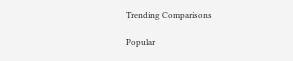Trending Comparisons

Popular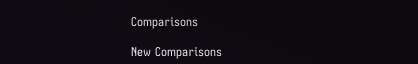Comparisons

New Comparisons